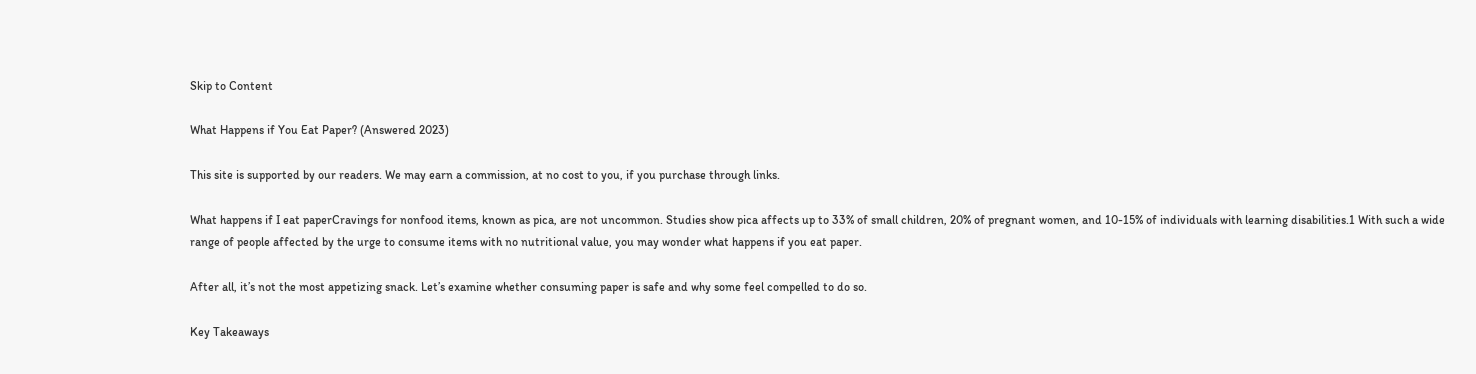Skip to Content

What Happens if You Eat Paper? (Answered 2023)

This site is supported by our readers. We may earn a commission, at no cost to you, if you purchase through links.

What happens if I eat paperCravings for nonfood items, known as pica, are not uncommon. Studies show pica affects up to 33% of small children, 20% of pregnant women, and 10-15% of individuals with learning disabilities.1 With such a wide range of people affected by the urge to consume items with no nutritional value, you may wonder what happens if you eat paper.

After all, it’s not the most appetizing snack. Let’s examine whether consuming paper is safe and why some feel compelled to do so.

Key Takeaways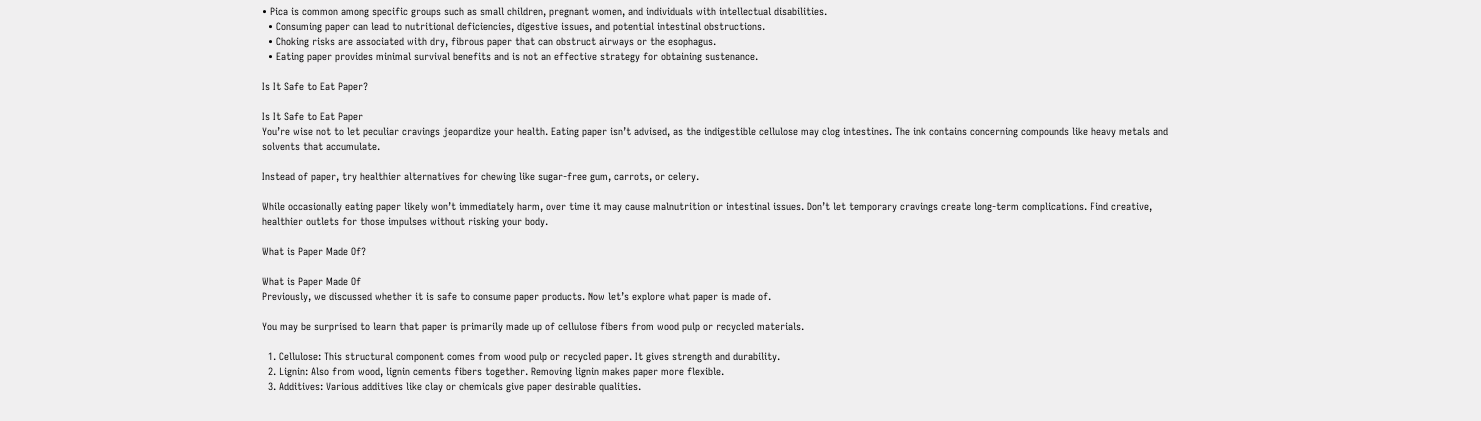• Pica is common among specific groups such as small children, pregnant women, and individuals with intellectual disabilities.
  • Consuming paper can lead to nutritional deficiencies, digestive issues, and potential intestinal obstructions.
  • Choking risks are associated with dry, fibrous paper that can obstruct airways or the esophagus.
  • Eating paper provides minimal survival benefits and is not an effective strategy for obtaining sustenance.

Is It Safe to Eat Paper?

Is It Safe to Eat Paper
You’re wise not to let peculiar cravings jeopardize your health. Eating paper isn’t advised, as the indigestible cellulose may clog intestines. The ink contains concerning compounds like heavy metals and solvents that accumulate.

Instead of paper, try healthier alternatives for chewing like sugar-free gum, carrots, or celery.

While occasionally eating paper likely won’t immediately harm, over time it may cause malnutrition or intestinal issues. Don’t let temporary cravings create long-term complications. Find creative, healthier outlets for those impulses without risking your body.

What is Paper Made Of?

What is Paper Made Of
Previously, we discussed whether it is safe to consume paper products. Now let’s explore what paper is made of.

You may be surprised to learn that paper is primarily made up of cellulose fibers from wood pulp or recycled materials.

  1. Cellulose: This structural component comes from wood pulp or recycled paper. It gives strength and durability.
  2. Lignin: Also from wood, lignin cements fibers together. Removing lignin makes paper more flexible.
  3. Additives: Various additives like clay or chemicals give paper desirable qualities.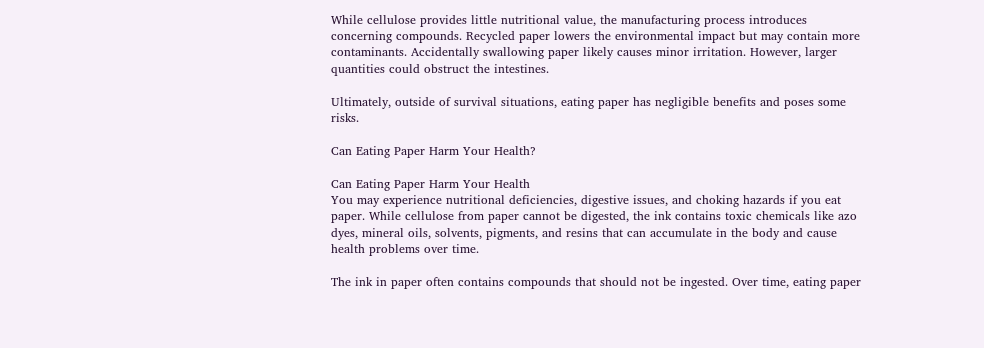While cellulose provides little nutritional value, the manufacturing process introduces concerning compounds. Recycled paper lowers the environmental impact but may contain more contaminants. Accidentally swallowing paper likely causes minor irritation. However, larger quantities could obstruct the intestines.

Ultimately, outside of survival situations, eating paper has negligible benefits and poses some risks.

Can Eating Paper Harm Your Health?

Can Eating Paper Harm Your Health
You may experience nutritional deficiencies, digestive issues, and choking hazards if you eat paper. While cellulose from paper cannot be digested, the ink contains toxic chemicals like azo dyes, mineral oils, solvents, pigments, and resins that can accumulate in the body and cause health problems over time.

The ink in paper often contains compounds that should not be ingested. Over time, eating paper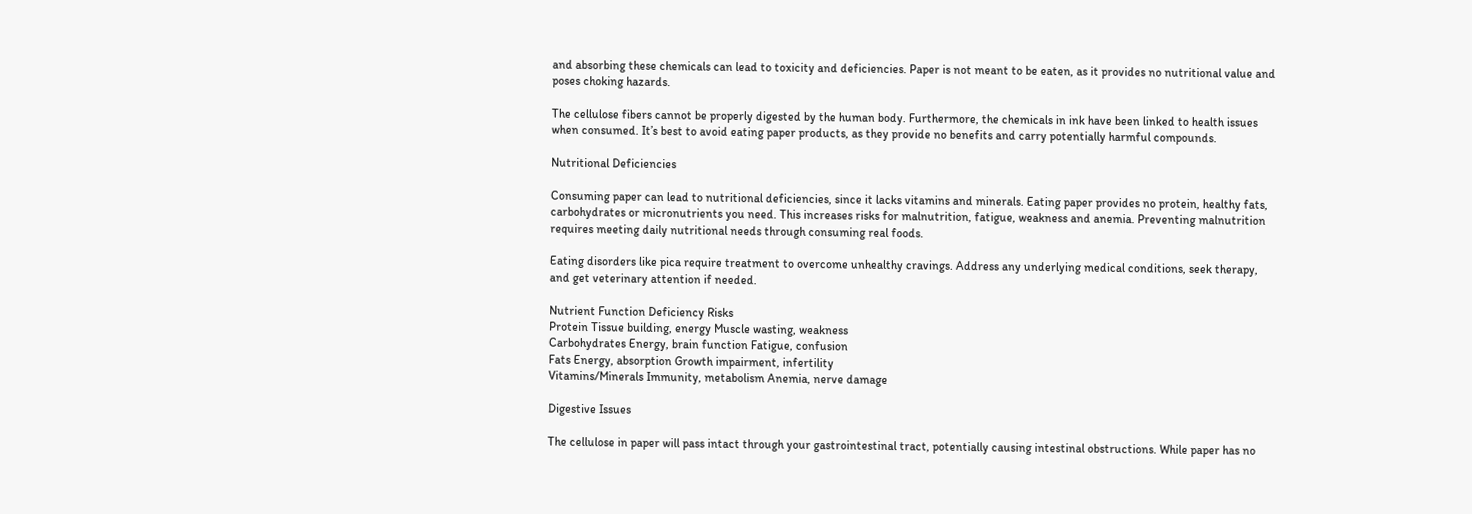and absorbing these chemicals can lead to toxicity and deficiencies. Paper is not meant to be eaten, as it provides no nutritional value and poses choking hazards.

The cellulose fibers cannot be properly digested by the human body. Furthermore, the chemicals in ink have been linked to health issues when consumed. It’s best to avoid eating paper products, as they provide no benefits and carry potentially harmful compounds.

Nutritional Deficiencies

Consuming paper can lead to nutritional deficiencies, since it lacks vitamins and minerals. Eating paper provides no protein, healthy fats, carbohydrates or micronutrients you need. This increases risks for malnutrition, fatigue, weakness and anemia. Preventing malnutrition requires meeting daily nutritional needs through consuming real foods.

Eating disorders like pica require treatment to overcome unhealthy cravings. Address any underlying medical conditions, seek therapy, and get veterinary attention if needed.

Nutrient Function Deficiency Risks
Protein Tissue building, energy Muscle wasting, weakness
Carbohydrates Energy, brain function Fatigue, confusion
Fats Energy, absorption Growth impairment, infertility
Vitamins/Minerals Immunity, metabolism Anemia, nerve damage

Digestive Issues

The cellulose in paper will pass intact through your gastrointestinal tract, potentially causing intestinal obstructions. While paper has no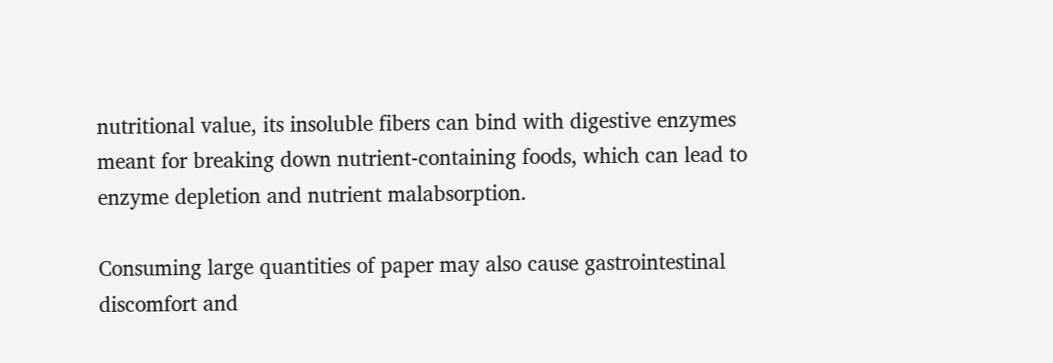nutritional value, its insoluble fibers can bind with digestive enzymes meant for breaking down nutrient-containing foods, which can lead to enzyme depletion and nutrient malabsorption.

Consuming large quantities of paper may also cause gastrointestinal discomfort and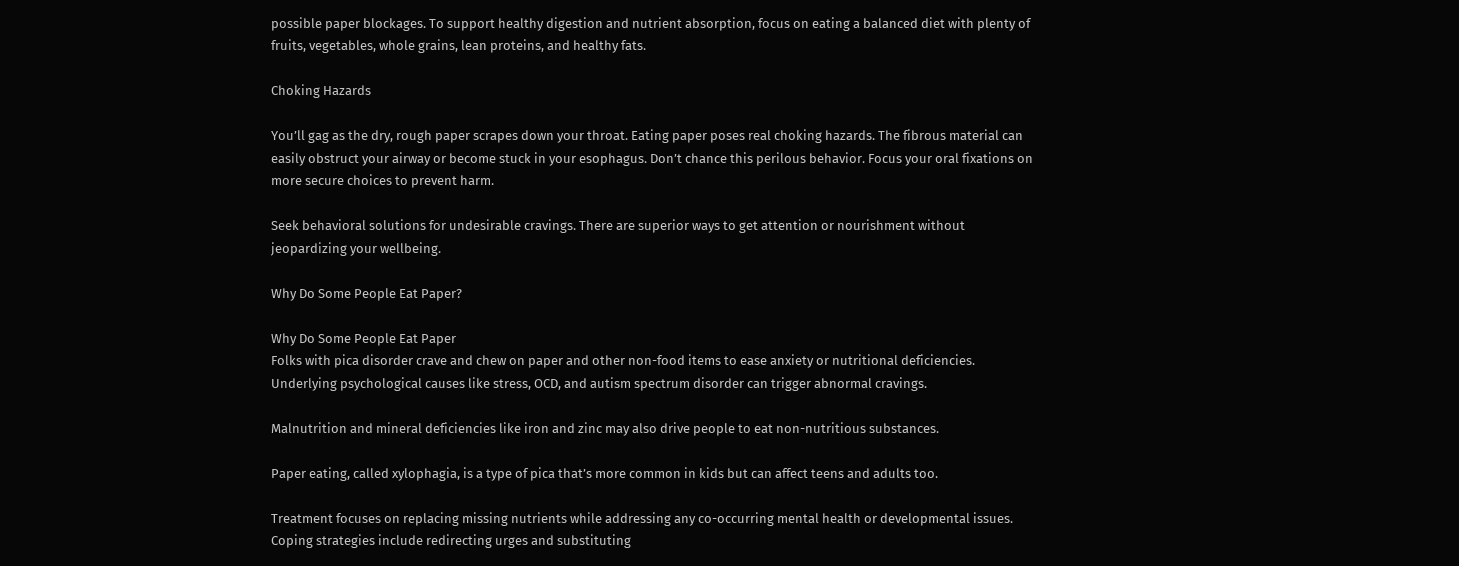possible paper blockages. To support healthy digestion and nutrient absorption, focus on eating a balanced diet with plenty of fruits, vegetables, whole grains, lean proteins, and healthy fats.

Choking Hazards

You’ll gag as the dry, rough paper scrapes down your throat. Eating paper poses real choking hazards. The fibrous material can easily obstruct your airway or become stuck in your esophagus. Don’t chance this perilous behavior. Focus your oral fixations on more secure choices to prevent harm.

Seek behavioral solutions for undesirable cravings. There are superior ways to get attention or nourishment without jeopardizing your wellbeing.

Why Do Some People Eat Paper?

Why Do Some People Eat Paper
Folks with pica disorder crave and chew on paper and other non-food items to ease anxiety or nutritional deficiencies. Underlying psychological causes like stress, OCD, and autism spectrum disorder can trigger abnormal cravings.

Malnutrition and mineral deficiencies like iron and zinc may also drive people to eat non-nutritious substances.

Paper eating, called xylophagia, is a type of pica that’s more common in kids but can affect teens and adults too.

Treatment focuses on replacing missing nutrients while addressing any co-occurring mental health or developmental issues. Coping strategies include redirecting urges and substituting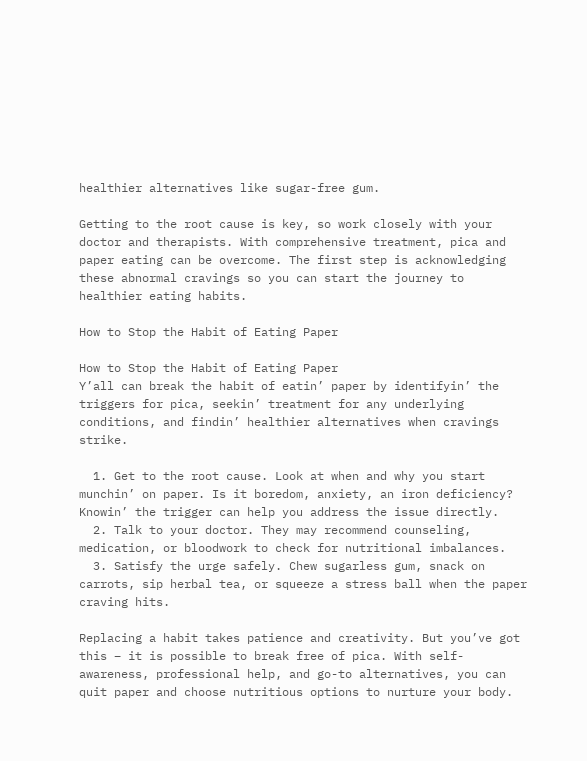healthier alternatives like sugar-free gum.

Getting to the root cause is key, so work closely with your doctor and therapists. With comprehensive treatment, pica and paper eating can be overcome. The first step is acknowledging these abnormal cravings so you can start the journey to healthier eating habits.

How to Stop the Habit of Eating Paper

How to Stop the Habit of Eating Paper
Y’all can break the habit of eatin’ paper by identifyin’ the triggers for pica, seekin’ treatment for any underlying conditions, and findin’ healthier alternatives when cravings strike.

  1. Get to the root cause. Look at when and why you start munchin’ on paper. Is it boredom, anxiety, an iron deficiency? Knowin’ the trigger can help you address the issue directly.
  2. Talk to your doctor. They may recommend counseling, medication, or bloodwork to check for nutritional imbalances.
  3. Satisfy the urge safely. Chew sugarless gum, snack on carrots, sip herbal tea, or squeeze a stress ball when the paper craving hits.

Replacing a habit takes patience and creativity. But you’ve got this – it is possible to break free of pica. With self-awareness, professional help, and go-to alternatives, you can quit paper and choose nutritious options to nurture your body.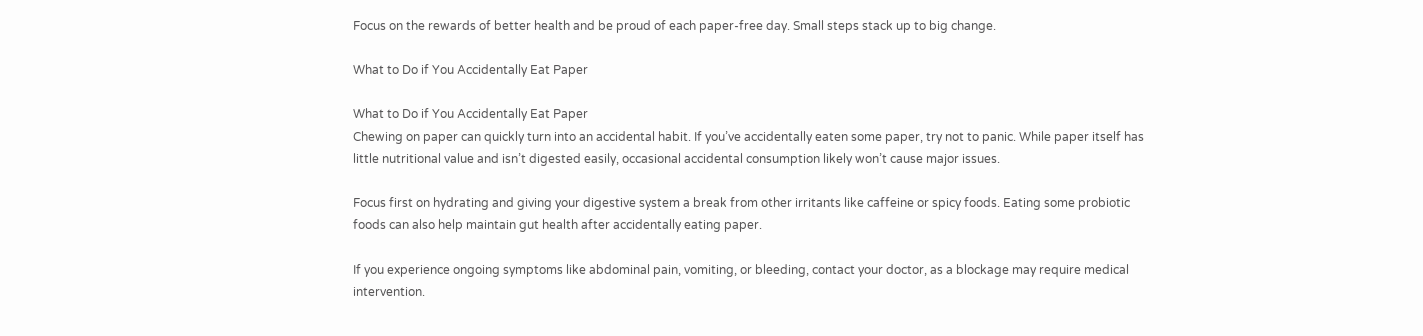Focus on the rewards of better health and be proud of each paper-free day. Small steps stack up to big change.

What to Do if You Accidentally Eat Paper

What to Do if You Accidentally Eat Paper
Chewing on paper can quickly turn into an accidental habit. If you’ve accidentally eaten some paper, try not to panic. While paper itself has little nutritional value and isn’t digested easily, occasional accidental consumption likely won’t cause major issues.

Focus first on hydrating and giving your digestive system a break from other irritants like caffeine or spicy foods. Eating some probiotic foods can also help maintain gut health after accidentally eating paper.

If you experience ongoing symptoms like abdominal pain, vomiting, or bleeding, contact your doctor, as a blockage may require medical intervention.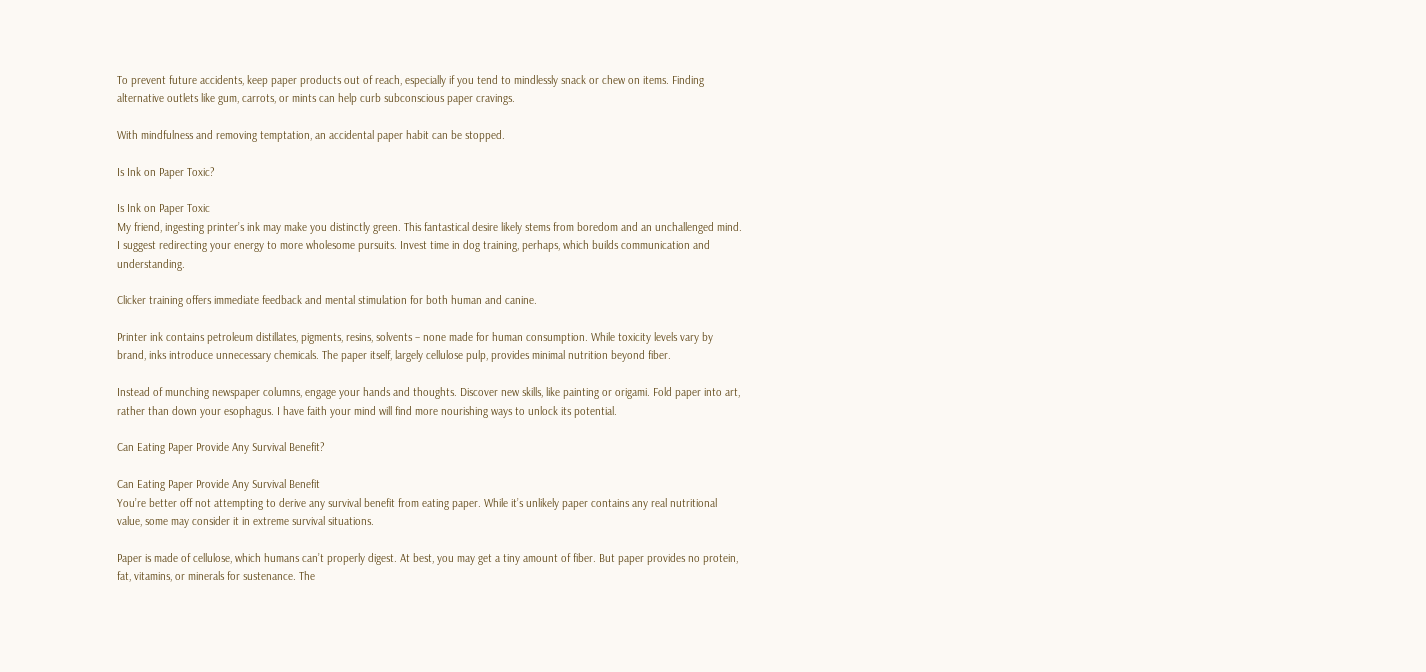To prevent future accidents, keep paper products out of reach, especially if you tend to mindlessly snack or chew on items. Finding alternative outlets like gum, carrots, or mints can help curb subconscious paper cravings.

With mindfulness and removing temptation, an accidental paper habit can be stopped.

Is Ink on Paper Toxic?

Is Ink on Paper Toxic
My friend, ingesting printer’s ink may make you distinctly green. This fantastical desire likely stems from boredom and an unchallenged mind. I suggest redirecting your energy to more wholesome pursuits. Invest time in dog training, perhaps, which builds communication and understanding.

Clicker training offers immediate feedback and mental stimulation for both human and canine.

Printer ink contains petroleum distillates, pigments, resins, solvents – none made for human consumption. While toxicity levels vary by brand, inks introduce unnecessary chemicals. The paper itself, largely cellulose pulp, provides minimal nutrition beyond fiber.

Instead of munching newspaper columns, engage your hands and thoughts. Discover new skills, like painting or origami. Fold paper into art, rather than down your esophagus. I have faith your mind will find more nourishing ways to unlock its potential.

Can Eating Paper Provide Any Survival Benefit?

Can Eating Paper Provide Any Survival Benefit
You’re better off not attempting to derive any survival benefit from eating paper. While it’s unlikely paper contains any real nutritional value, some may consider it in extreme survival situations.

Paper is made of cellulose, which humans can’t properly digest. At best, you may get a tiny amount of fiber. But paper provides no protein, fat, vitamins, or minerals for sustenance. The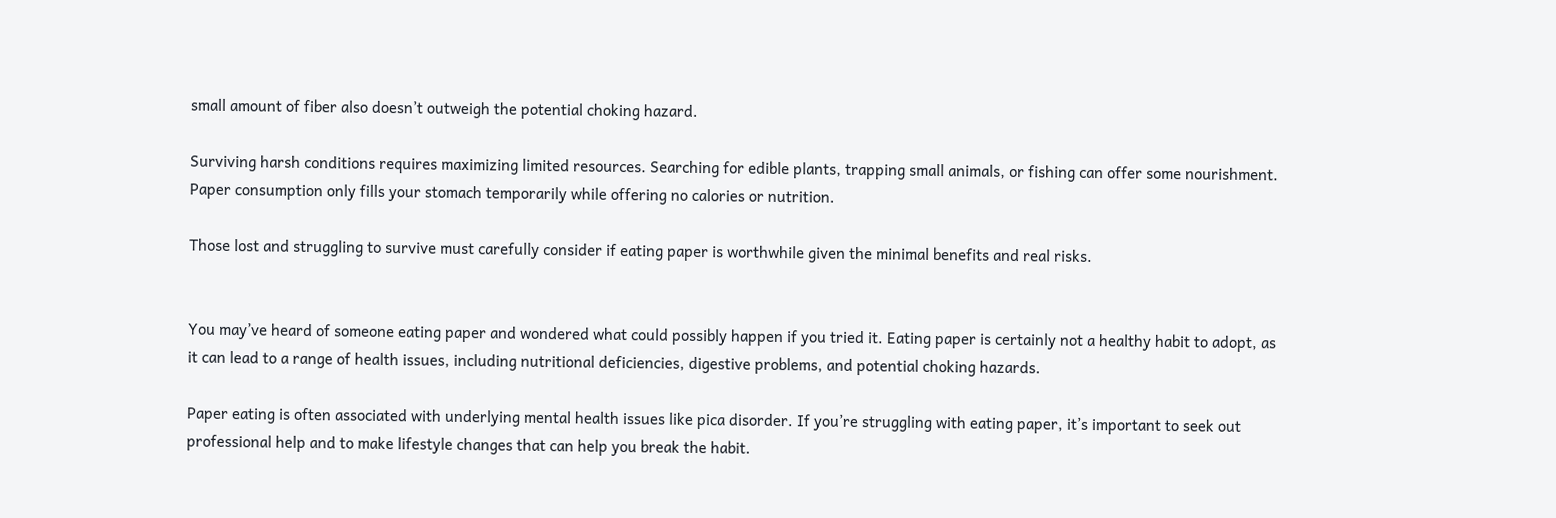small amount of fiber also doesn’t outweigh the potential choking hazard.

Surviving harsh conditions requires maximizing limited resources. Searching for edible plants, trapping small animals, or fishing can offer some nourishment. Paper consumption only fills your stomach temporarily while offering no calories or nutrition.

Those lost and struggling to survive must carefully consider if eating paper is worthwhile given the minimal benefits and real risks.


You may’ve heard of someone eating paper and wondered what could possibly happen if you tried it. Eating paper is certainly not a healthy habit to adopt, as it can lead to a range of health issues, including nutritional deficiencies, digestive problems, and potential choking hazards.

Paper eating is often associated with underlying mental health issues like pica disorder. If you’re struggling with eating paper, it’s important to seek out professional help and to make lifestyle changes that can help you break the habit.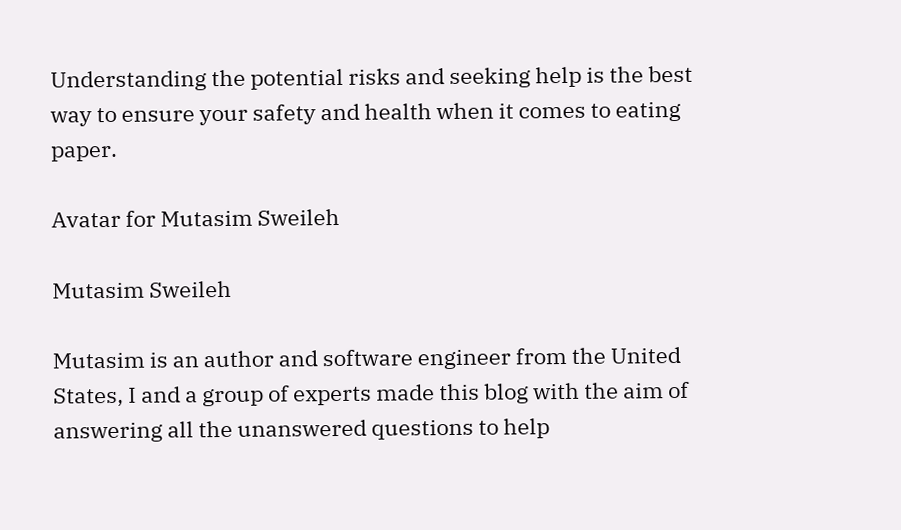Understanding the potential risks and seeking help is the best way to ensure your safety and health when it comes to eating paper.

Avatar for Mutasim Sweileh

Mutasim Sweileh

Mutasim is an author and software engineer from the United States, I and a group of experts made this blog with the aim of answering all the unanswered questions to help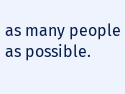as many people as possible.